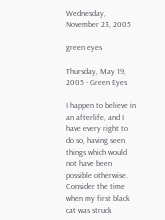Wednesday, November 23, 2005

green eyes

Thursday, May 19, 2005 - Green Eyes

I happen to believe in an afterlife, and I have every right to do so, having seen things which would not have been possible otherwise. Consider the time when my first black cat was struck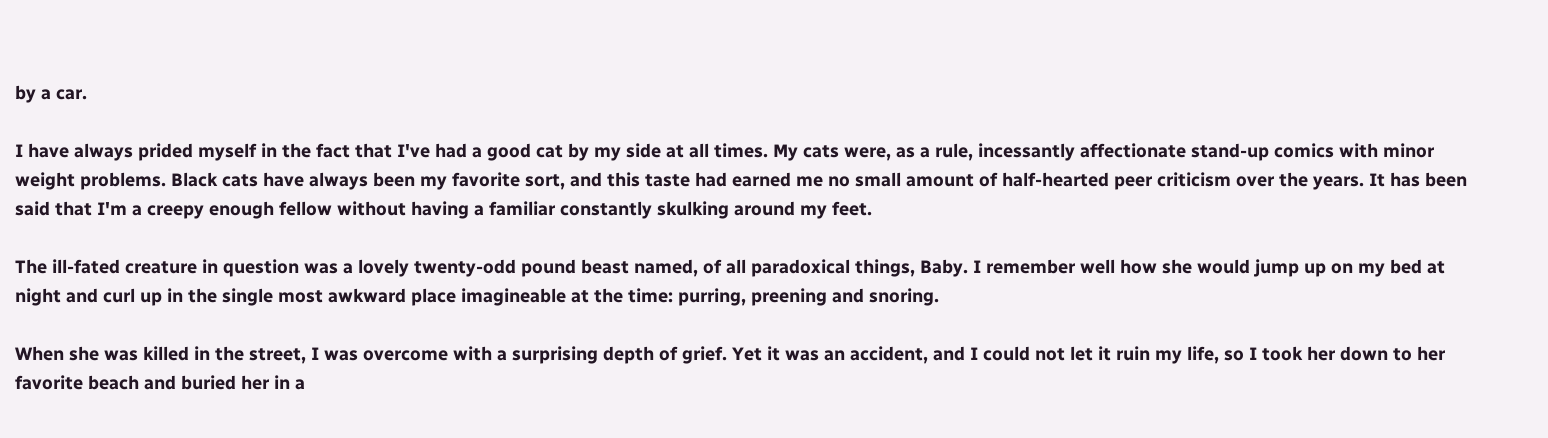by a car.

I have always prided myself in the fact that I've had a good cat by my side at all times. My cats were, as a rule, incessantly affectionate stand-up comics with minor weight problems. Black cats have always been my favorite sort, and this taste had earned me no small amount of half-hearted peer criticism over the years. It has been said that I'm a creepy enough fellow without having a familiar constantly skulking around my feet.

The ill-fated creature in question was a lovely twenty-odd pound beast named, of all paradoxical things, Baby. I remember well how she would jump up on my bed at night and curl up in the single most awkward place imagineable at the time: purring, preening and snoring.

When she was killed in the street, I was overcome with a surprising depth of grief. Yet it was an accident, and I could not let it ruin my life, so I took her down to her favorite beach and buried her in a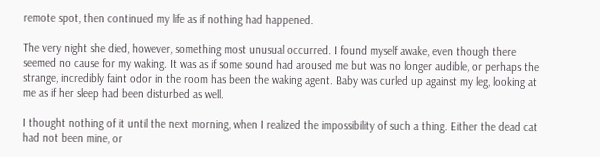remote spot, then continued my life as if nothing had happened.

The very night she died, however, something most unusual occurred. I found myself awake, even though there seemed no cause for my waking. It was as if some sound had aroused me but was no longer audible, or perhaps the strange, incredibly faint odor in the room has been the waking agent. Baby was curled up against my leg, looking at me as if her sleep had been disturbed as well.

I thought nothing of it until the next morning, when I realized the impossibility of such a thing. Either the dead cat had not been mine, or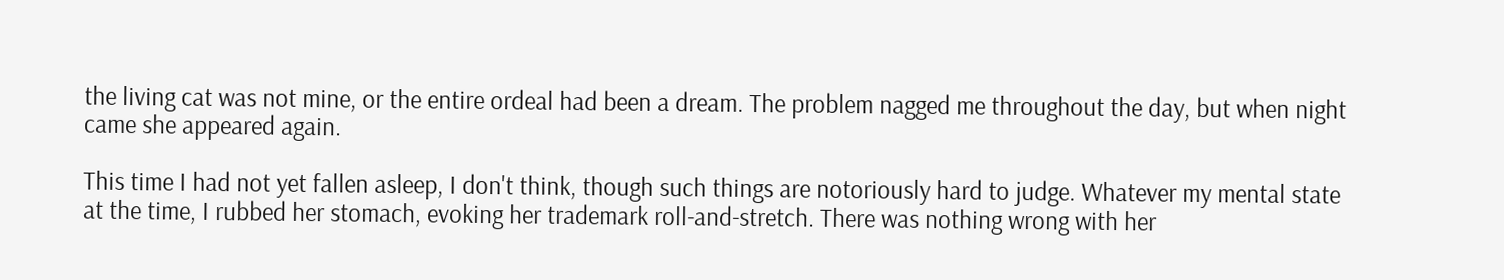the living cat was not mine, or the entire ordeal had been a dream. The problem nagged me throughout the day, but when night came she appeared again.

This time I had not yet fallen asleep, I don't think, though such things are notoriously hard to judge. Whatever my mental state at the time, I rubbed her stomach, evoking her trademark roll-and-stretch. There was nothing wrong with her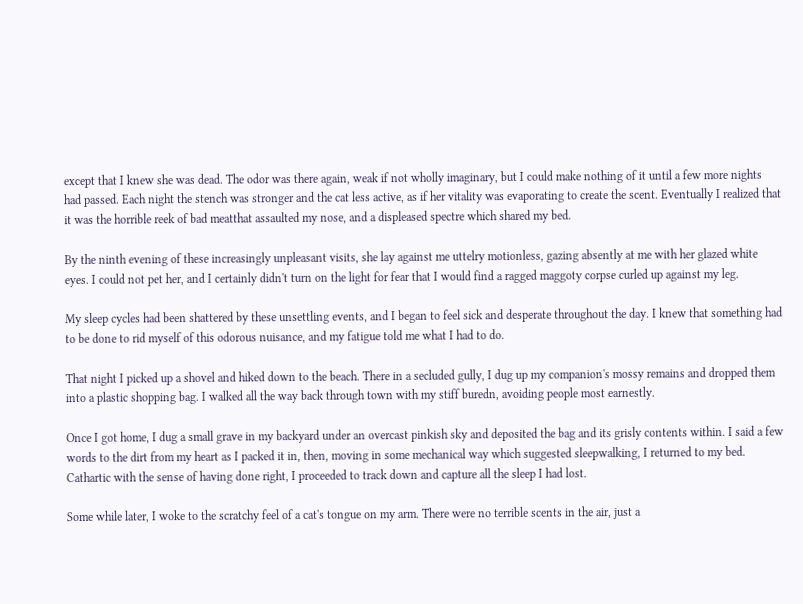except that I knew she was dead. The odor was there again, weak if not wholly imaginary, but I could make nothing of it until a few more nights had passed. Each night the stench was stronger and the cat less active, as if her vitality was evaporating to create the scent. Eventually I realized that it was the horrible reek of bad meatthat assaulted my nose, and a displeased spectre which shared my bed.

By the ninth evening of these increasingly unpleasant visits, she lay against me uttelry motionless, gazing absently at me with her glazed white eyes. I could not pet her, and I certainly didn't turn on the light for fear that I would find a ragged maggoty corpse curled up against my leg.

My sleep cycles had been shattered by these unsettling events, and I began to feel sick and desperate throughout the day. I knew that something had to be done to rid myself of this odorous nuisance, and my fatigue told me what I had to do.

That night I picked up a shovel and hiked down to the beach. There in a secluded gully, I dug up my companion's mossy remains and dropped them into a plastic shopping bag. I walked all the way back through town with my stiff buredn, avoiding people most earnestly.

Once I got home, I dug a small grave in my backyard under an overcast pinkish sky and deposited the bag and its grisly contents within. I said a few words to the dirt from my heart as I packed it in, then, moving in some mechanical way which suggested sleepwalking, I returned to my bed. Cathartic with the sense of having done right, I proceeded to track down and capture all the sleep I had lost.

Some while later, I woke to the scratchy feel of a cat's tongue on my arm. There were no terrible scents in the air, just a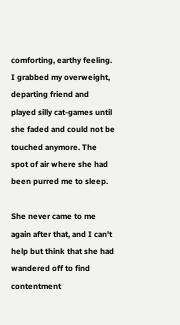comforting, earthy feeling. I grabbed my overweight, departing friend and played silly cat-games until she faded and could not be touched anymore. The spot of air where she had been purred me to sleep.

She never came to me again after that, and I can't help but think that she had wandered off to find contentment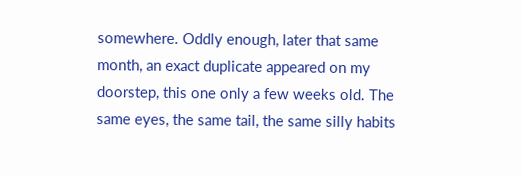somewhere. Oddly enough, later that same month, an exact duplicate appeared on my doorstep, this one only a few weeks old. The same eyes, the same tail, the same silly habits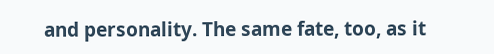and personality. The same fate, too, as it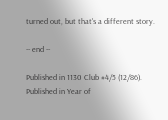turned out, but that's a different story.

-- end --

Published in 1130 Club #4/5 (12/86).
Published in Year of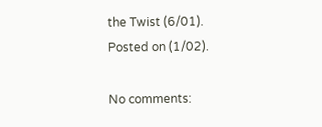the Twist (6/01).
Posted on (1/02).

No comments: